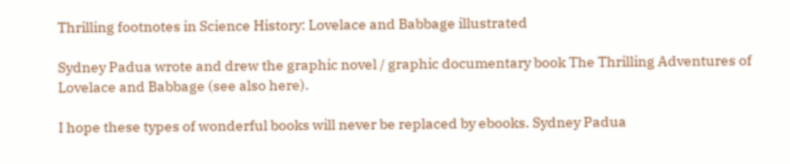Thrilling footnotes in Science History: Lovelace and Babbage illustrated

Sydney Padua wrote and drew the graphic novel / graphic documentary book The Thrilling Adventures of Lovelace and Babbage (see also here).

I hope these types of wonderful books will never be replaced by ebooks. Sydney Padua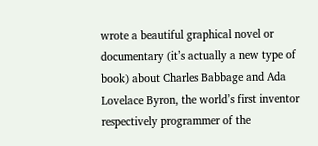wrote a beautiful graphical novel or documentary (it’s actually a new type of book) about Charles Babbage and Ada Lovelace Byron, the world’s first inventor respectively programmer of the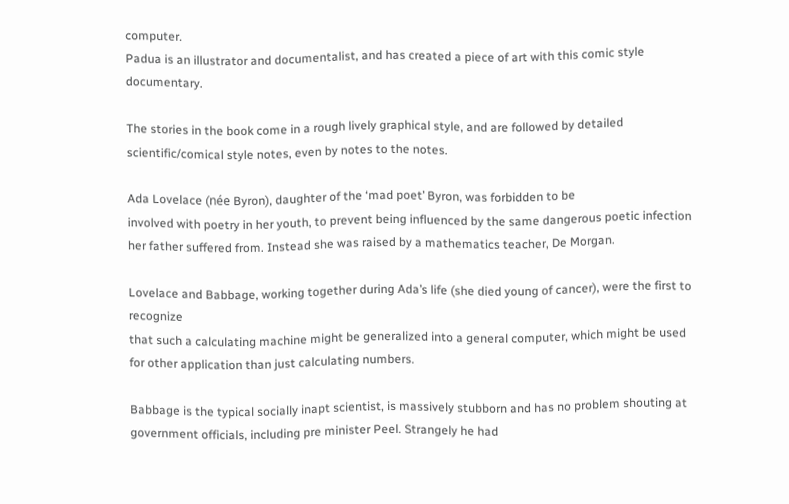computer.
Padua is an illustrator and documentalist, and has created a piece of art with this comic style documentary.

The stories in the book come in a rough lively graphical style, and are followed by detailed scientific/comical style notes, even by notes to the notes.

Ada Lovelace (née Byron), daughter of the ‘mad poet’ Byron, was forbidden to be
involved with poetry in her youth, to prevent being influenced by the same dangerous poetic infection her father suffered from. Instead she was raised by a mathematics teacher, De Morgan.

Lovelace and Babbage, working together during Ada’s life (she died young of cancer), were the first to recognize
that such a calculating machine might be generalized into a general computer, which might be used for other application than just calculating numbers.

Babbage is the typical socially inapt scientist, is massively stubborn and has no problem shouting at government officials, including pre minister Peel. Strangely he had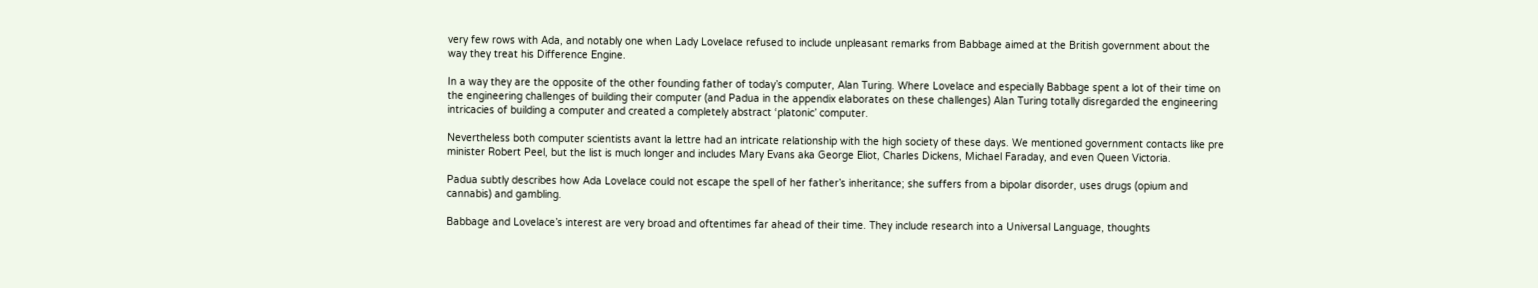very few rows with Ada, and notably one when Lady Lovelace refused to include unpleasant remarks from Babbage aimed at the British government about the way they treat his Difference Engine.

In a way they are the opposite of the other founding father of today’s computer, Alan Turing. Where Lovelace and especially Babbage spent a lot of their time on the engineering challenges of building their computer (and Padua in the appendix elaborates on these challenges) Alan Turing totally disregarded the engineering intricacies of building a computer and created a completely abstract ‘platonic’ computer.

Nevertheless both computer scientists avant la lettre had an intricate relationship with the high society of these days. We mentioned government contacts like pre minister Robert Peel, but the list is much longer and includes Mary Evans aka George Eliot, Charles Dickens, Michael Faraday, and even Queen Victoria.

Padua subtly describes how Ada Lovelace could not escape the spell of her father’s inheritance; she suffers from a bipolar disorder, uses drugs (opium and cannabis) and gambling.

Babbage and Lovelace’s interest are very broad and oftentimes far ahead of their time. They include research into a Universal Language, thoughts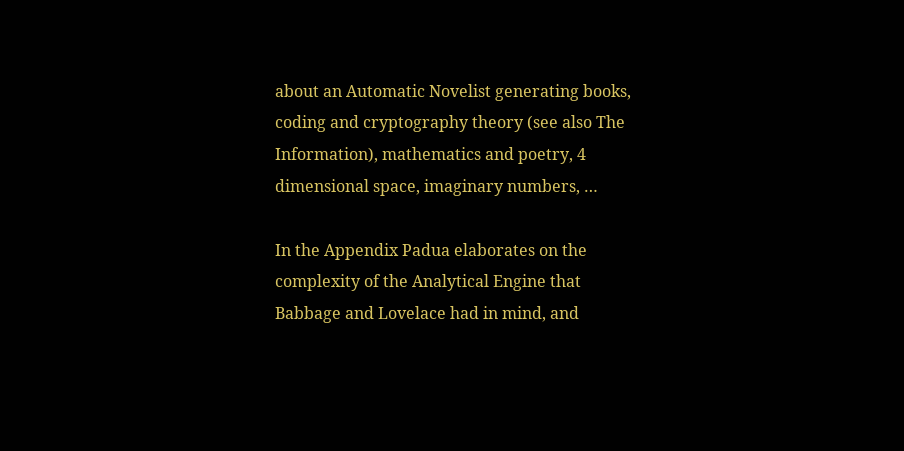about an Automatic Novelist generating books, coding and cryptography theory (see also The Information), mathematics and poetry, 4 dimensional space, imaginary numbers, …

In the Appendix Padua elaborates on the complexity of the Analytical Engine that Babbage and Lovelace had in mind, and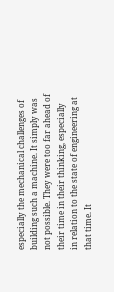especially the mechanical challenges of building such a machine. It simply was not possible. They were too far ahead of their time in their thinking, especially in relation to the state of engineering at that time. It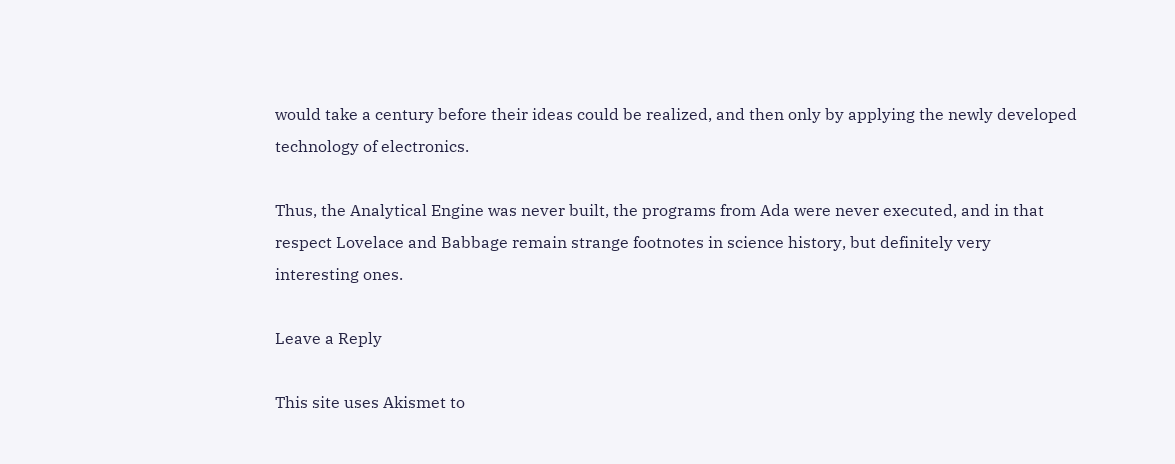would take a century before their ideas could be realized, and then only by applying the newly developed technology of electronics.

Thus, the Analytical Engine was never built, the programs from Ada were never executed, and in that respect Lovelace and Babbage remain strange footnotes in science history, but definitely very interesting ones.

Leave a Reply

This site uses Akismet to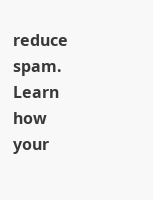reduce spam. Learn how your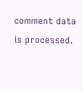comment data is processed.